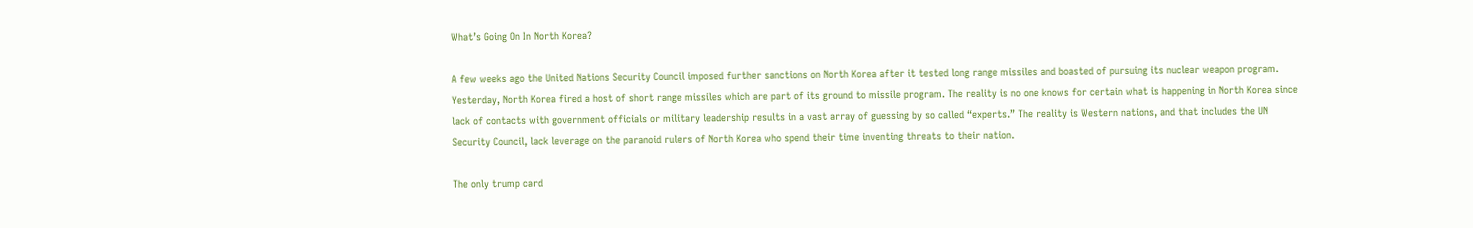What’s Going On In North Korea?

A few weeks ago the United Nations Security Council imposed further sanctions on North Korea after it tested long range missiles and boasted of pursuing its nuclear weapon program. Yesterday, North Korea fired a host of short range missiles which are part of its ground to missile program. The reality is no one knows for certain what is happening in North Korea since lack of contacts with government officials or military leadership results in a vast array of guessing by so called “experts.” The reality is Western nations, and that includes the UN Security Council, lack leverage on the paranoid rulers of North Korea who spend their time inventing threats to their nation.

The only trump card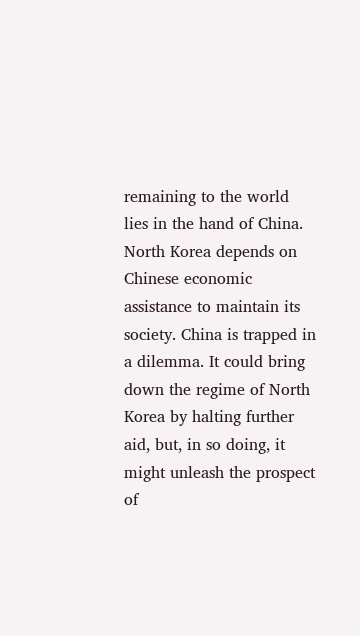remaining to the world lies in the hand of China. North Korea depends on Chinese economic assistance to maintain its society. China is trapped in a dilemma. It could bring down the regime of North Korea by halting further aid, but, in so doing, it might unleash the prospect of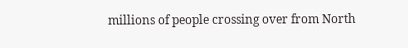millions of people crossing over from North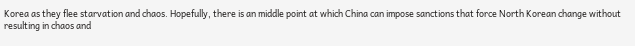Korea as they flee starvation and chaos. Hopefully, there is an middle point at which China can impose sanctions that force North Korean change without resulting in chaos and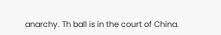anarchy. Th ball is in the court of China.